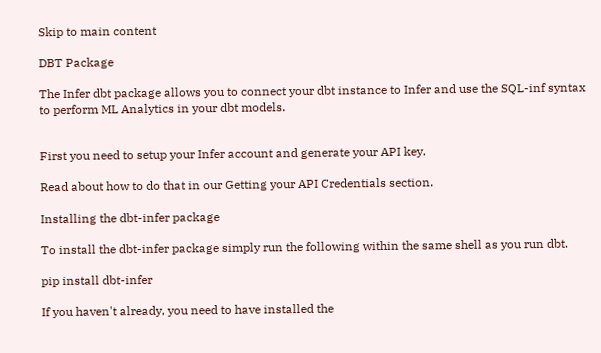Skip to main content

DBT Package

The Infer dbt package allows you to connect your dbt instance to Infer and use the SQL-inf syntax to perform ML Analytics in your dbt models.


First you need to setup your Infer account and generate your API key.

Read about how to do that in our Getting your API Credentials section.

Installing the dbt-infer package

To install the dbt-infer package simply run the following within the same shell as you run dbt.

pip install dbt-infer

If you haven't already, you need to have installed the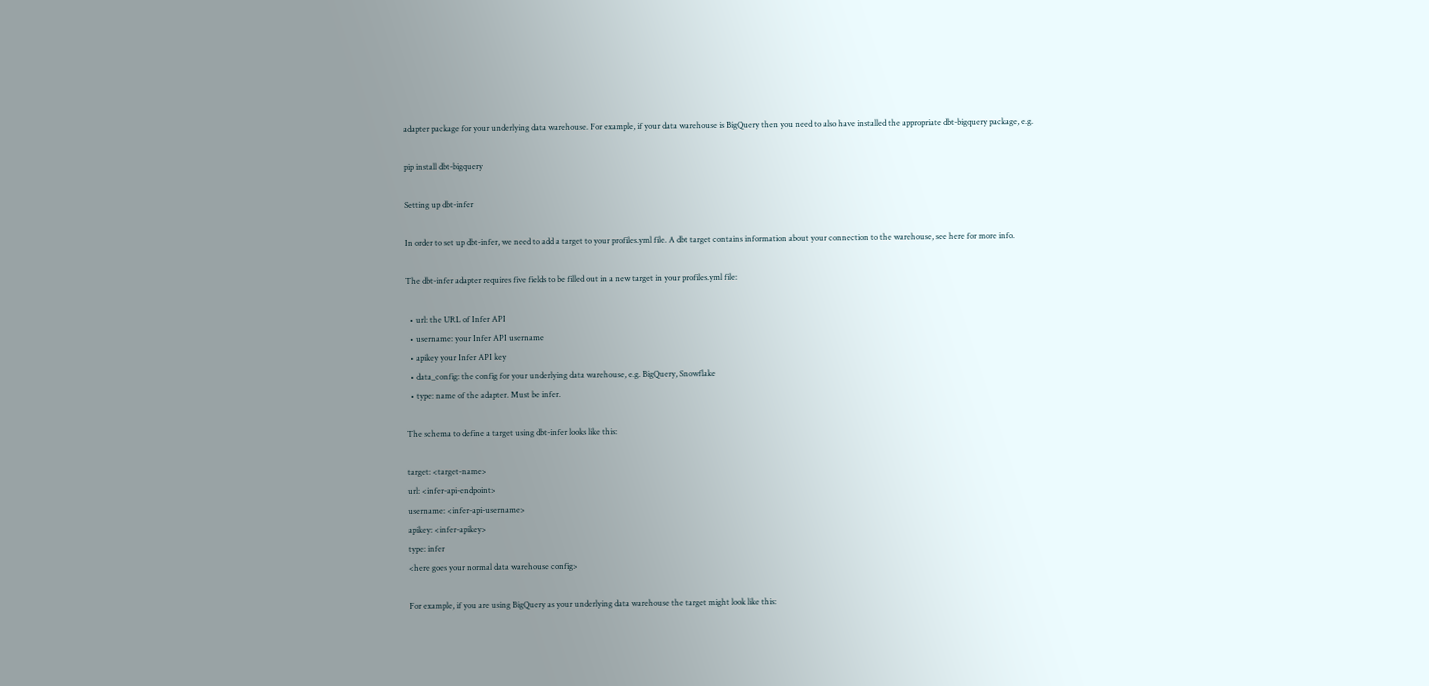adapter package for your underlying data warehouse. For example, if your data warehouse is BigQuery then you need to also have installed the appropriate dbt-bigquery package, e.g.

pip install dbt-bigquery

Setting up dbt-infer

In order to set up dbt-infer, we need to add a target to your profiles.yml file. A dbt target contains information about your connection to the warehouse, see here for more info.

The dbt-infer adapter requires five fields to be filled out in a new target in your profiles.yml file:

  • url: the URL of Infer API
  • username: your Infer API username
  • apikey your Infer API key
  • data_config: the config for your underlying data warehouse, e.g. BigQuery, Snowflake
  • type: name of the adapter. Must be infer.

The schema to define a target using dbt-infer looks like this:

target: <target-name>
url: <infer-api-endpoint>
username: <infer-api-username>
apikey: <infer-apikey>
type: infer
<here goes your normal data warehouse config>

For example, if you are using BigQuery as your underlying data warehouse the target might look like this: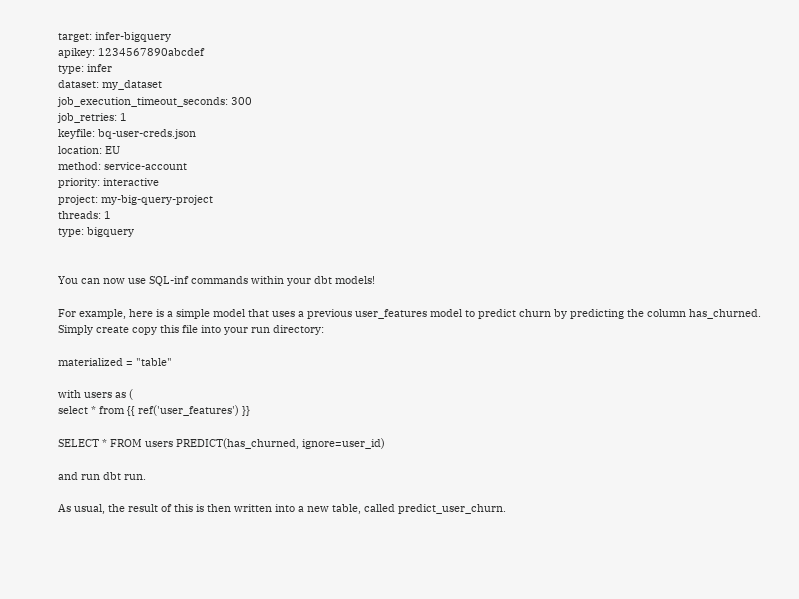target: infer-bigquery
apikey: 1234567890abcdef
type: infer
dataset: my_dataset
job_execution_timeout_seconds: 300
job_retries: 1
keyfile: bq-user-creds.json
location: EU
method: service-account
priority: interactive
project: my-big-query-project
threads: 1
type: bigquery


You can now use SQL-inf commands within your dbt models!

For example, here is a simple model that uses a previous user_features model to predict churn by predicting the column has_churned. Simply create copy this file into your run directory:

materialized = "table"

with users as (
select * from {{ ref('user_features') }}

SELECT * FROM users PREDICT(has_churned, ignore=user_id)

and run dbt run.

As usual, the result of this is then written into a new table, called predict_user_churn.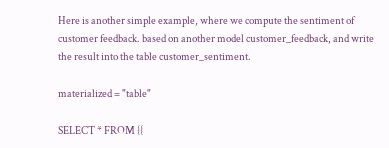Here is another simple example, where we compute the sentiment of customer feedback. based on another model customer_feedback, and write the result into the table customer_sentiment.

materialized = "table"

SELECT * FROM {{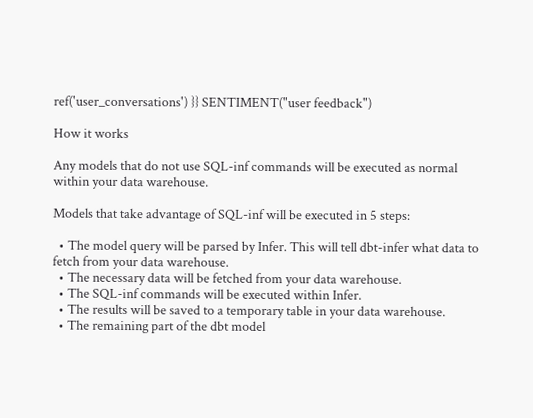ref('user_conversations') }} SENTIMENT("user feedback")

How it works

Any models that do not use SQL-inf commands will be executed as normal within your data warehouse.

Models that take advantage of SQL-inf will be executed in 5 steps:

  • The model query will be parsed by Infer. This will tell dbt-infer what data to fetch from your data warehouse.
  • The necessary data will be fetched from your data warehouse.
  • The SQL-inf commands will be executed within Infer.
  • The results will be saved to a temporary table in your data warehouse.
  • The remaining part of the dbt model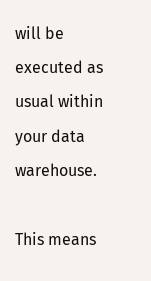will be executed as usual within your data warehouse.

This means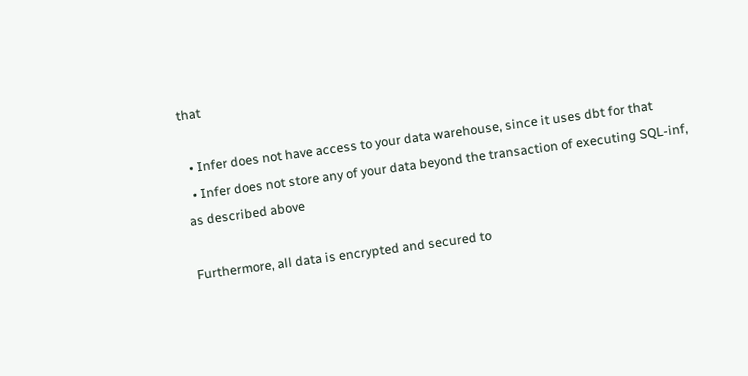that

  • Infer does not have access to your data warehouse, since it uses dbt for that
  • Infer does not store any of your data beyond the transaction of executing SQL-inf, as described above

Furthermore, all data is encrypted and secured to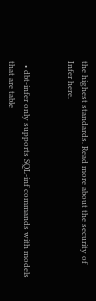the highest standards. Read more about the security of Infer here.


  • dbt-infer only supports SQL-inf commands with models that are table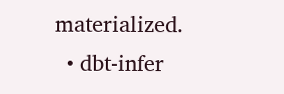materialized.
  • dbt-infer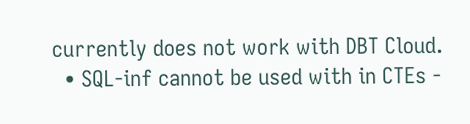currently does not work with DBT Cloud.
  • SQL-inf cannot be used with in CTEs -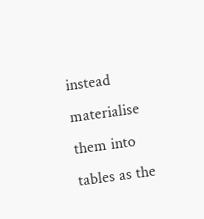instead materialise them into tables as the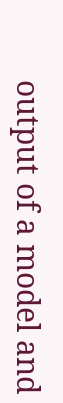output of a model and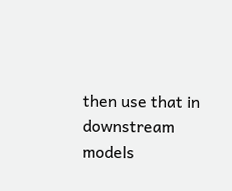then use that in downstream models